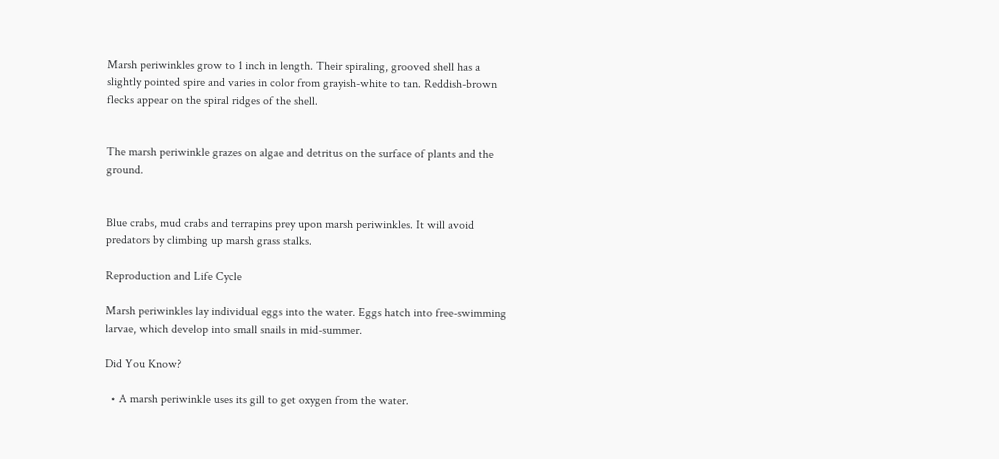Marsh periwinkles grow to 1 inch in length. Their spiraling, grooved shell has a slightly pointed spire and varies in color from grayish-white to tan. Reddish-brown flecks appear on the spiral ridges of the shell.


The marsh periwinkle grazes on algae and detritus on the surface of plants and the ground.


Blue crabs, mud crabs and terrapins prey upon marsh periwinkles. It will avoid predators by climbing up marsh grass stalks.

Reproduction and Life Cycle

Marsh periwinkles lay individual eggs into the water. Eggs hatch into free-swimming larvae, which develop into small snails in mid-summer.

Did You Know?

  • A marsh periwinkle uses its gill to get oxygen from the water.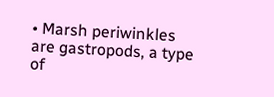• Marsh periwinkles are gastropods, a type of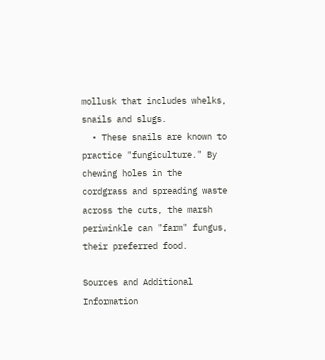mollusk that includes whelks, snails and slugs.
  • These snails are known to practice "fungiculture." By chewing holes in the cordgrass and spreading waste across the cuts, the marsh periwinkle can "farm" fungus, their preferred food.

Sources and Additional Information